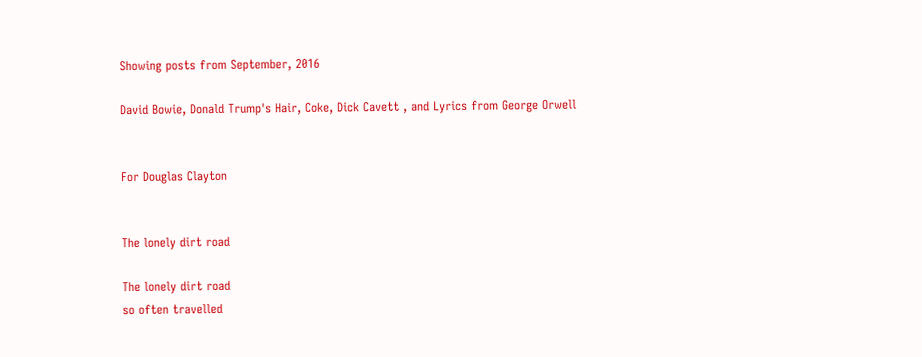Showing posts from September, 2016

David Bowie, Donald Trump's Hair, Coke, Dick Cavett , and Lyrics from George Orwell


For Douglas Clayton


The lonely dirt road

The lonely dirt road
so often travelled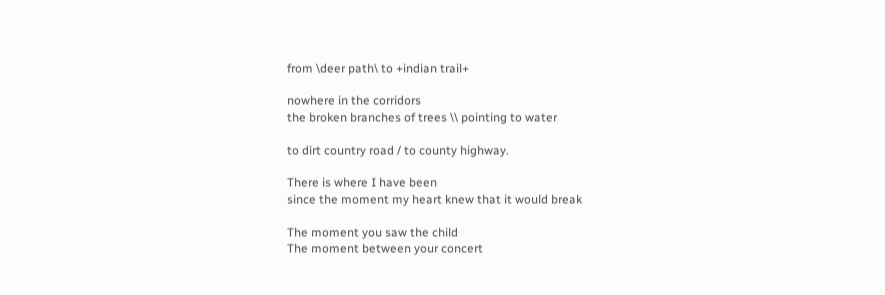from \deer path\ to +indian trail+

nowhere in the corridors
the broken branches of trees \\ pointing to water

to dirt country road / to county highway.

There is where I have been
since the moment my heart knew that it would break

The moment you saw the child
The moment between your concert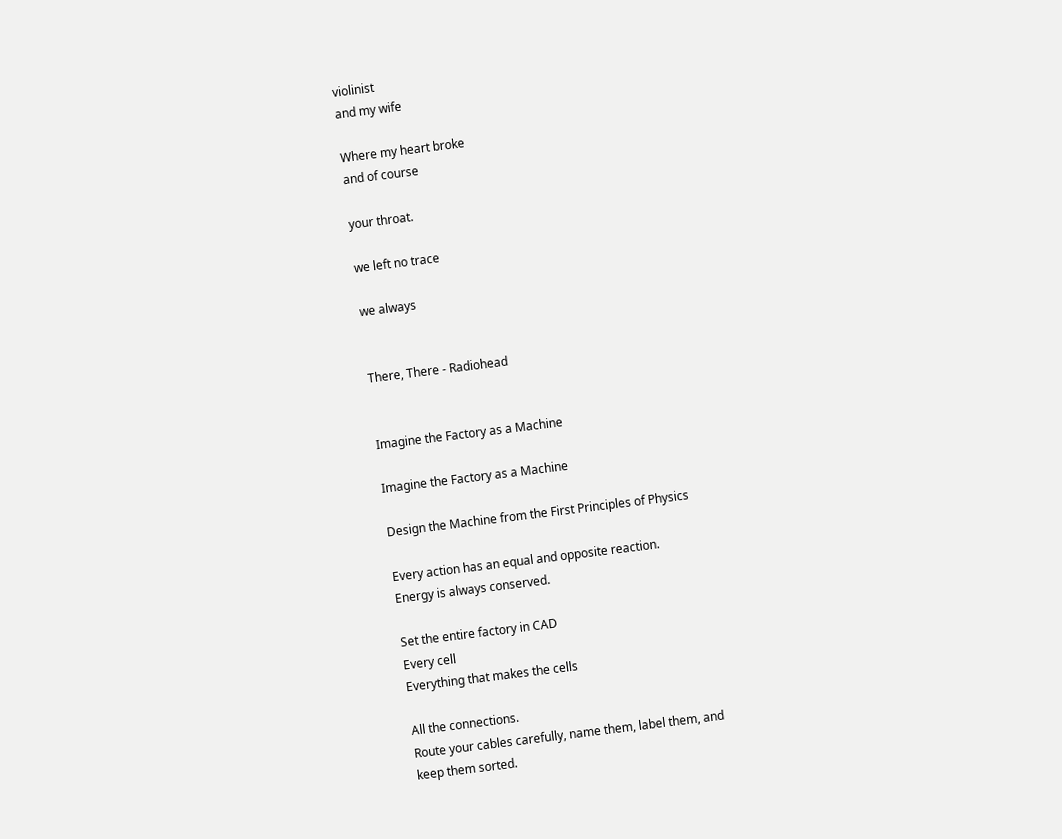violinist
and my wife

Where my heart broke
and of course

your throat.

we left no trace

we always


There, There - Radiohead


Imagine the Factory as a Machine

Imagine the Factory as a Machine

Design the Machine from the First Principles of Physics

Every action has an equal and opposite reaction.
Energy is always conserved.

Set the entire factory in CAD
Every cell
Everything that makes the cells

All the connections.
Route your cables carefully, name them, label them, and
keep them sorted.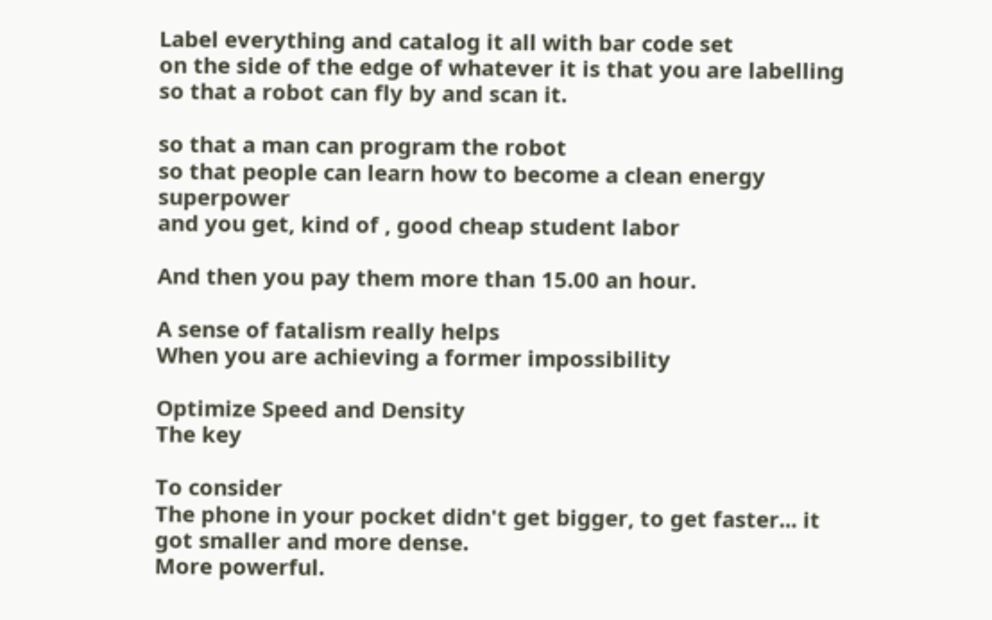Label everything and catalog it all with bar code set
on the side of the edge of whatever it is that you are labelling
so that a robot can fly by and scan it.

so that a man can program the robot
so that people can learn how to become a clean energy superpower
and you get, kind of , good cheap student labor

And then you pay them more than 15.00 an hour.

A sense of fatalism really helps
When you are achieving a former impossibility

Optimize Speed and Density
The key

To consider
The phone in your pocket didn't get bigger, to get faster... it got smaller and more dense.
More powerful.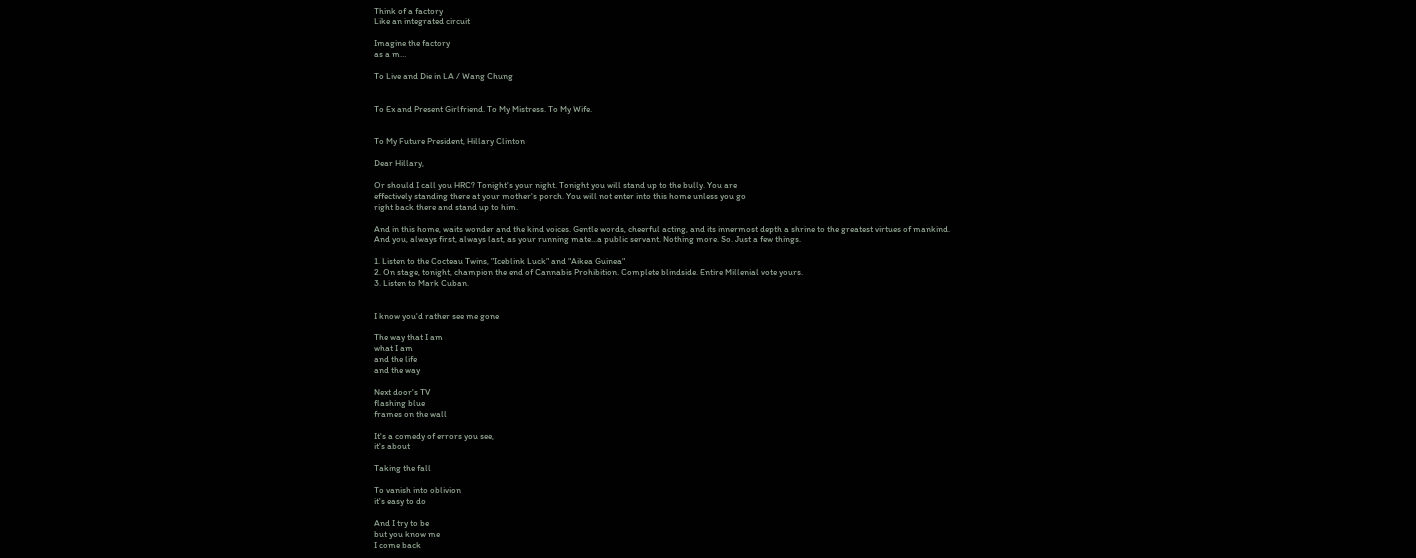Think of a factory
Like an integrated circuit

Imagine the factory
as a m…

To Live and Die in LA / Wang Chung


To Ex and Present Girlfriend. To My Mistress. To My Wife.


To My Future President, Hillary Clinton

Dear Hillary,

Or should I call you HRC? Tonight's your night. Tonight you will stand up to the bully. You are
effectively standing there at your mother's porch. You will not enter into this home unless you go
right back there and stand up to him.

And in this home, waits wonder and the kind voices. Gentle words, cheerful acting, and its innermost depth a shrine to the greatest virtues of mankind. And you, always first, always last, as your running mate...a public servant. Nothing more. So. Just a few things.

1. Listen to the Cocteau Twins, "Iceblink Luck" and "Aikea Guinea"
2. On stage, tonight, champion the end of Cannabis Prohibition. Complete blindside. Entire Millenial vote yours.
3. Listen to Mark Cuban.


I know you'd rather see me gone

The way that I am
what I am
and the life
and the way

Next door's TV
flashing blue
frames on the wall

It's a comedy of errors you see,
it's about

Taking the fall

To vanish into oblivion
it's easy to do

And I try to be
but you know me
I come back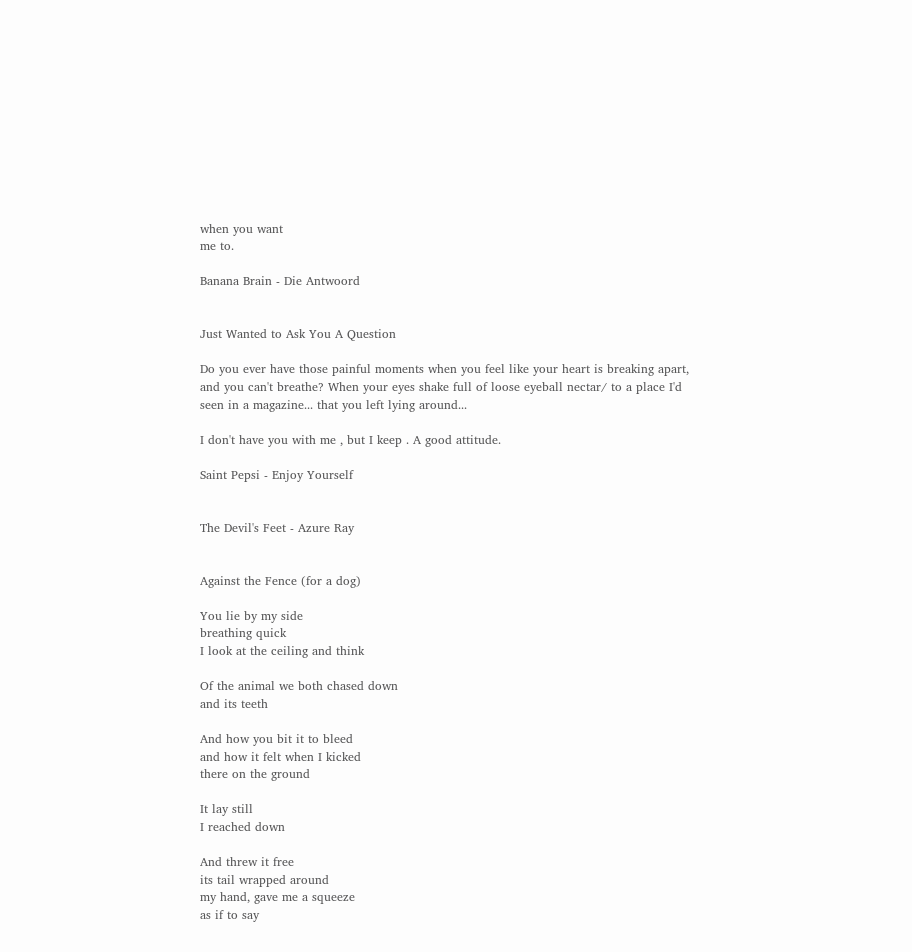when you want
me to.

Banana Brain - Die Antwoord


Just Wanted to Ask You A Question

Do you ever have those painful moments when you feel like your heart is breaking apart, and you can't breathe? When your eyes shake full of loose eyeball nectar/ to a place I'd seen in a magazine... that you left lying around...

I don't have you with me , but I keep . A good attitude.

Saint Pepsi - Enjoy Yourself


The Devil's Feet - Azure Ray


Against the Fence (for a dog)

You lie by my side
breathing quick
I look at the ceiling and think

Of the animal we both chased down
and its teeth

And how you bit it to bleed
and how it felt when I kicked
there on the ground

It lay still
I reached down

And threw it free
its tail wrapped around
my hand, gave me a squeeze
as if to say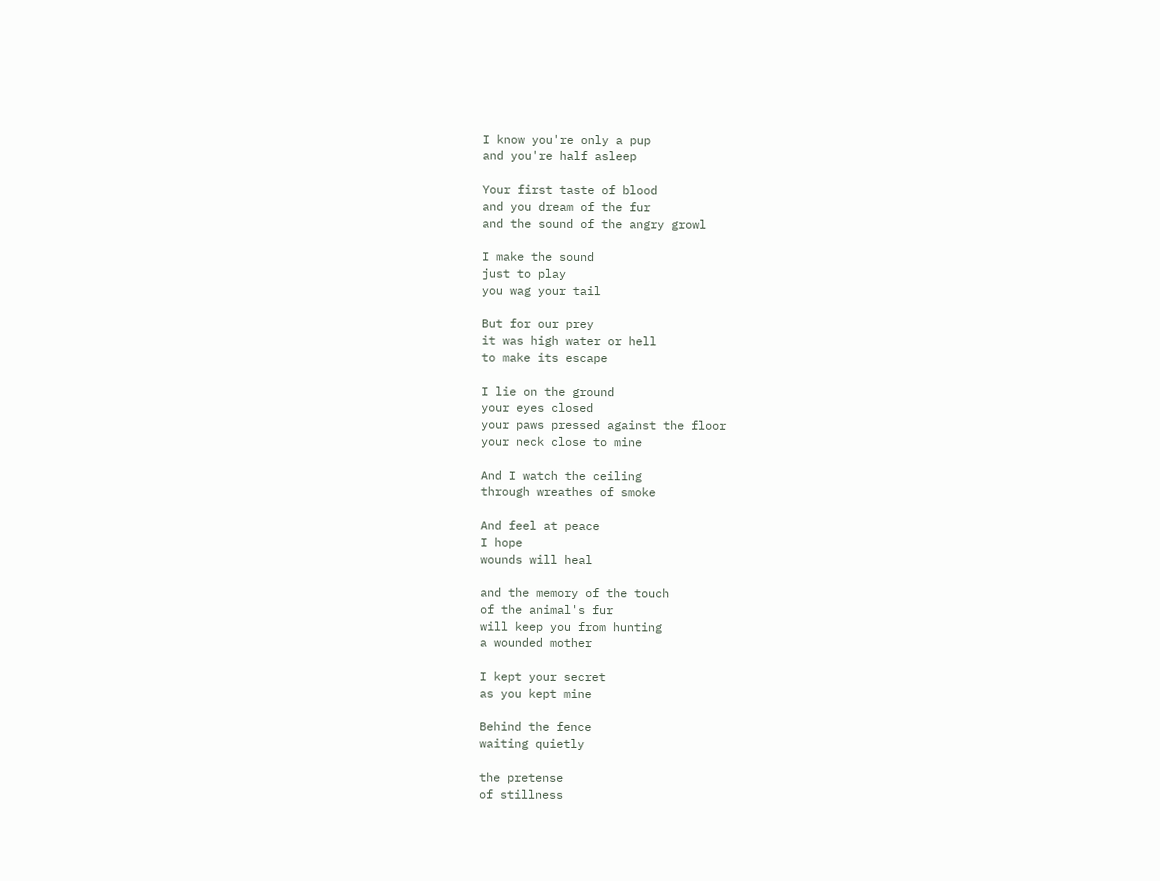I know you're only a pup
and you're half asleep

Your first taste of blood
and you dream of the fur
and the sound of the angry growl

I make the sound
just to play
you wag your tail

But for our prey
it was high water or hell
to make its escape

I lie on the ground
your eyes closed
your paws pressed against the floor
your neck close to mine

And I watch the ceiling
through wreathes of smoke

And feel at peace
I hope
wounds will heal

and the memory of the touch
of the animal's fur
will keep you from hunting
a wounded mother

I kept your secret
as you kept mine

Behind the fence
waiting quietly

the pretense
of stillness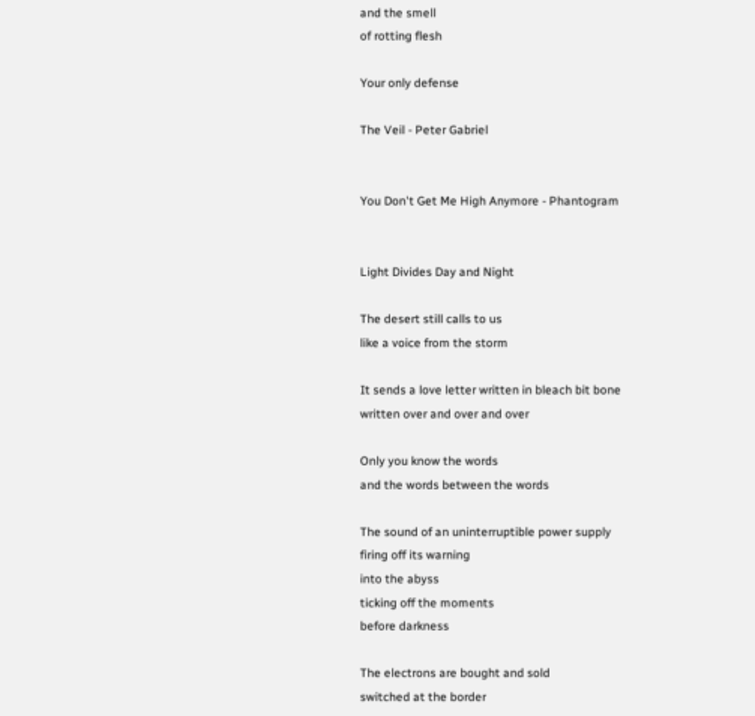and the smell
of rotting flesh

Your only defense

The Veil - Peter Gabriel


You Don't Get Me High Anymore - Phantogram


Light Divides Day and Night

The desert still calls to us
like a voice from the storm

It sends a love letter written in bleach bit bone
written over and over and over

Only you know the words
and the words between the words

The sound of an uninterruptible power supply
firing off its warning
into the abyss
ticking off the moments
before darkness

The electrons are bought and sold
switched at the border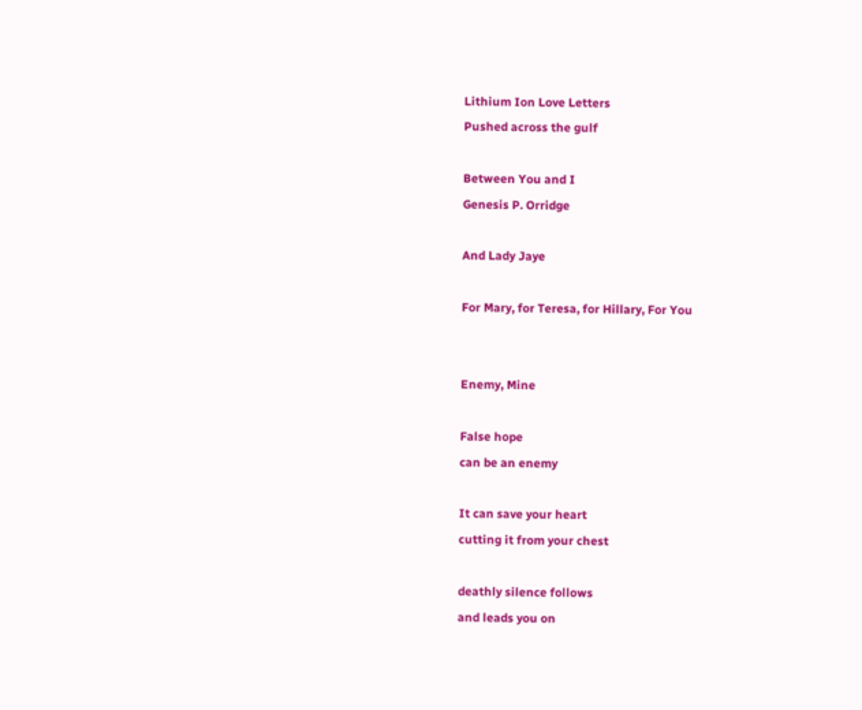Lithium Ion Love Letters
Pushed across the gulf

Between You and I
Genesis P. Orridge

And Lady Jaye

For Mary, for Teresa, for Hillary, For You


Enemy, Mine

False hope
can be an enemy

It can save your heart
cutting it from your chest

deathly silence follows
and leads you on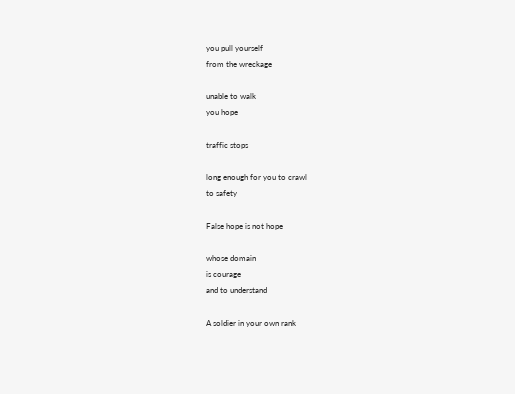you pull yourself
from the wreckage

unable to walk
you hope

traffic stops

long enough for you to crawl
to safety

False hope is not hope

whose domain
is courage
and to understand

A soldier in your own rank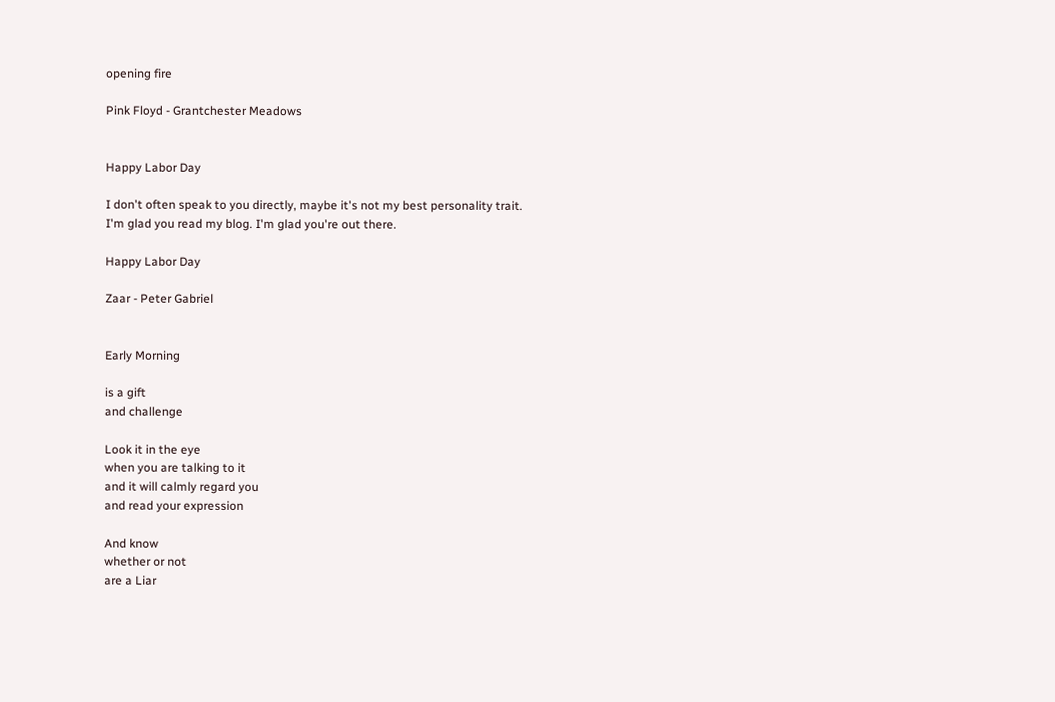opening fire

Pink Floyd - Grantchester Meadows


Happy Labor Day

I don't often speak to you directly, maybe it's not my best personality trait.
I'm glad you read my blog. I'm glad you're out there.

Happy Labor Day

Zaar - Peter Gabriel


Early Morning

is a gift
and challenge

Look it in the eye
when you are talking to it
and it will calmly regard you
and read your expression

And know
whether or not
are a Liar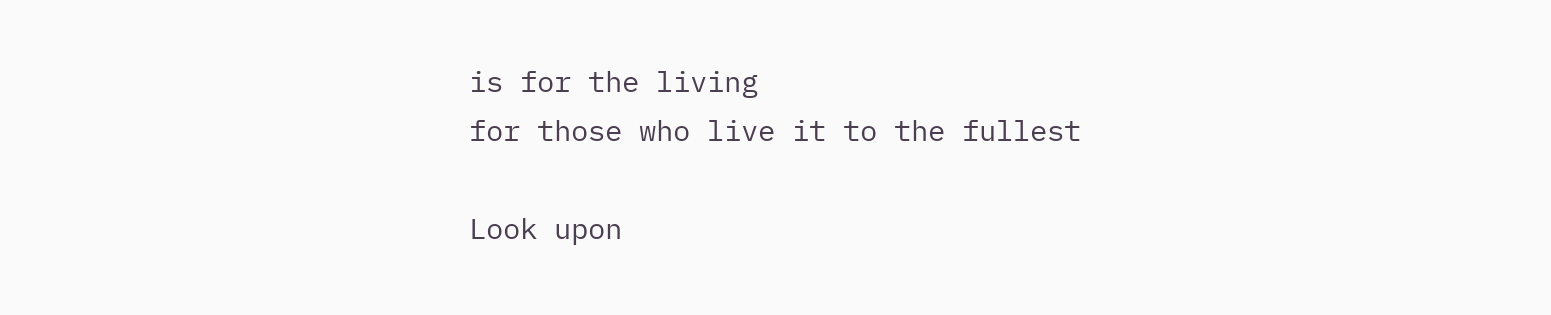is for the living
for those who live it to the fullest

Look upon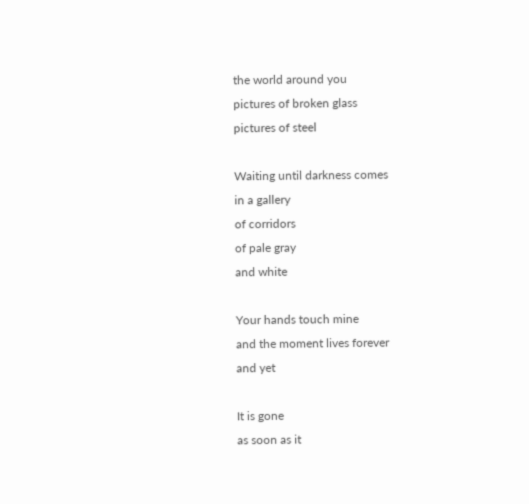the world around you
pictures of broken glass
pictures of steel

Waiting until darkness comes
in a gallery
of corridors
of pale gray
and white

Your hands touch mine
and the moment lives forever
and yet

It is gone
as soon as it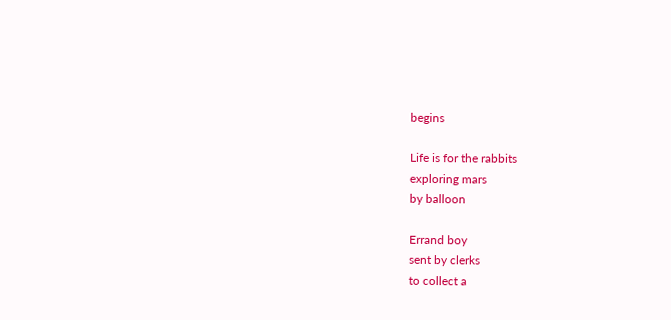begins

Life is for the rabbits
exploring mars
by balloon

Errand boy
sent by clerks
to collect a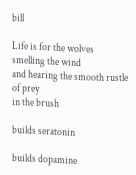bill

Life is for the wolves
smelling the wind
and hearing the smooth rustle
of prey
in the brush

builds seratonin

builds dopamine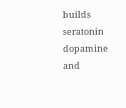builds seratonin dopamine and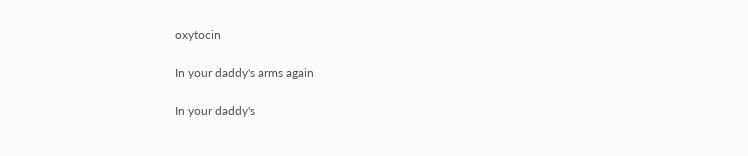oxytocin

In your daddy's arms again

In your daddy's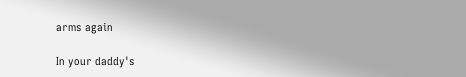arms again

In your daddy's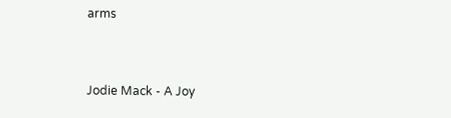arms


Jodie Mack - A Joy